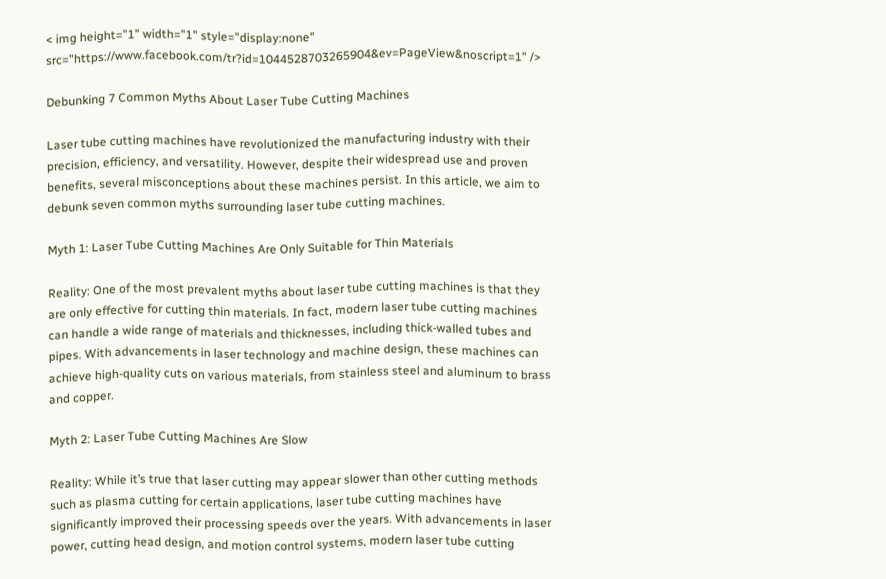< img height="1" width="1" style="display:none" src="https://www.facebook.com/tr?id=1044528703265904&ev=PageView&noscript=1" />

Debunking 7 Common Myths About Laser Tube Cutting Machines

Laser tube cutting machines have revolutionized the manufacturing industry with their precision, efficiency, and versatility. However, despite their widespread use and proven benefits, several misconceptions about these machines persist. In this article, we aim to debunk seven common myths surrounding laser tube cutting machines.

Myth 1: Laser Tube Cutting Machines Are Only Suitable for Thin Materials

Reality: One of the most prevalent myths about laser tube cutting machines is that they are only effective for cutting thin materials. In fact, modern laser tube cutting machines can handle a wide range of materials and thicknesses, including thick-walled tubes and pipes. With advancements in laser technology and machine design, these machines can achieve high-quality cuts on various materials, from stainless steel and aluminum to brass and copper.

Myth 2: Laser Tube Cutting Machines Are Slow

Reality: While it’s true that laser cutting may appear slower than other cutting methods such as plasma cutting for certain applications, laser tube cutting machines have significantly improved their processing speeds over the years. With advancements in laser power, cutting head design, and motion control systems, modern laser tube cutting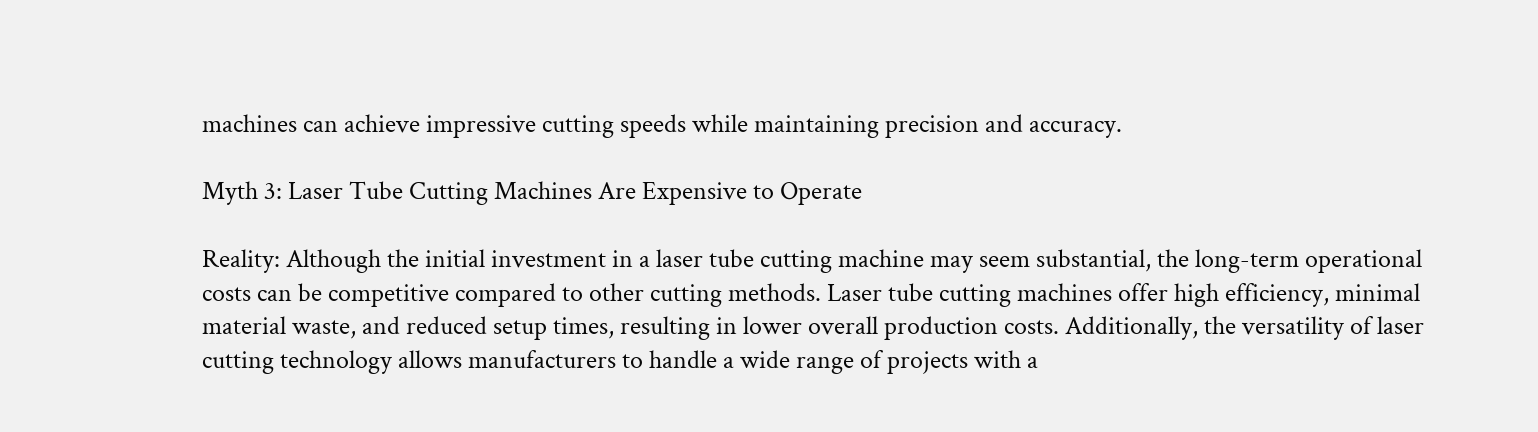machines can achieve impressive cutting speeds while maintaining precision and accuracy.

Myth 3: Laser Tube Cutting Machines Are Expensive to Operate

Reality: Although the initial investment in a laser tube cutting machine may seem substantial, the long-term operational costs can be competitive compared to other cutting methods. Laser tube cutting machines offer high efficiency, minimal material waste, and reduced setup times, resulting in lower overall production costs. Additionally, the versatility of laser cutting technology allows manufacturers to handle a wide range of projects with a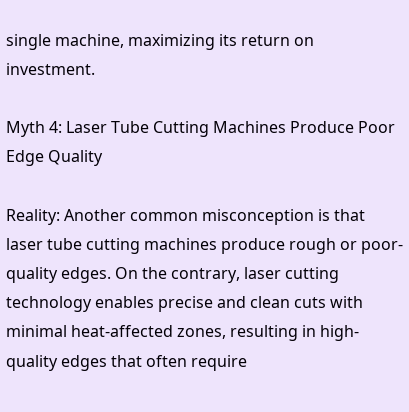single machine, maximizing its return on investment.

Myth 4: Laser Tube Cutting Machines Produce Poor Edge Quality

Reality: Another common misconception is that laser tube cutting machines produce rough or poor-quality edges. On the contrary, laser cutting technology enables precise and clean cuts with minimal heat-affected zones, resulting in high-quality edges that often require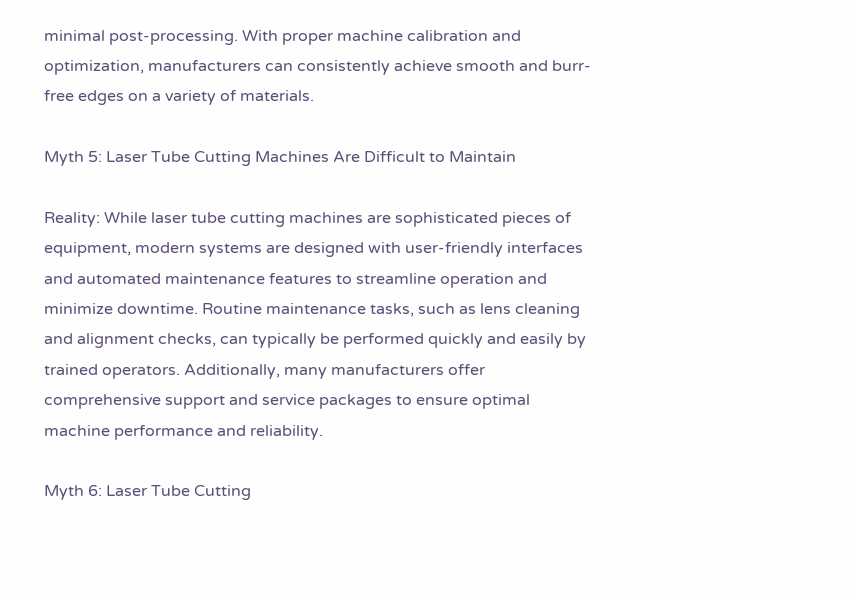minimal post-processing. With proper machine calibration and optimization, manufacturers can consistently achieve smooth and burr-free edges on a variety of materials.

Myth 5: Laser Tube Cutting Machines Are Difficult to Maintain

Reality: While laser tube cutting machines are sophisticated pieces of equipment, modern systems are designed with user-friendly interfaces and automated maintenance features to streamline operation and minimize downtime. Routine maintenance tasks, such as lens cleaning and alignment checks, can typically be performed quickly and easily by trained operators. Additionally, many manufacturers offer comprehensive support and service packages to ensure optimal machine performance and reliability.

Myth 6: Laser Tube Cutting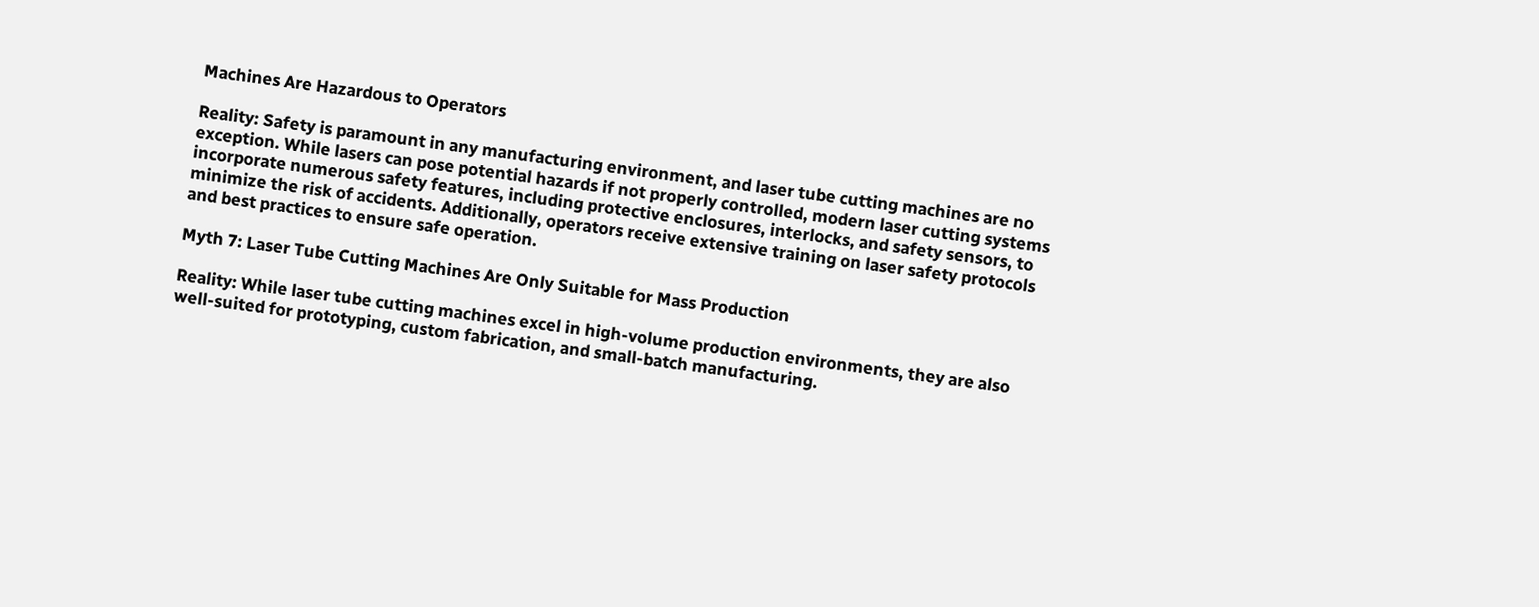Machines Are Hazardous to Operators

Reality: Safety is paramount in any manufacturing environment, and laser tube cutting machines are no exception. While lasers can pose potential hazards if not properly controlled, modern laser cutting systems incorporate numerous safety features, including protective enclosures, interlocks, and safety sensors, to minimize the risk of accidents. Additionally, operators receive extensive training on laser safety protocols and best practices to ensure safe operation.

Myth 7: Laser Tube Cutting Machines Are Only Suitable for Mass Production

Reality: While laser tube cutting machines excel in high-volume production environments, they are also well-suited for prototyping, custom fabrication, and small-batch manufacturing.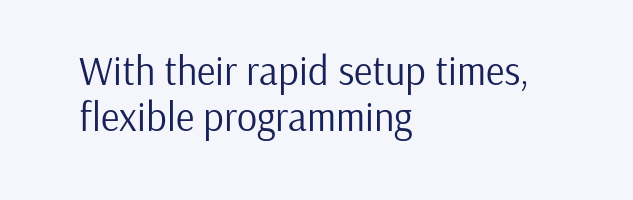With their rapid setup times, flexible programming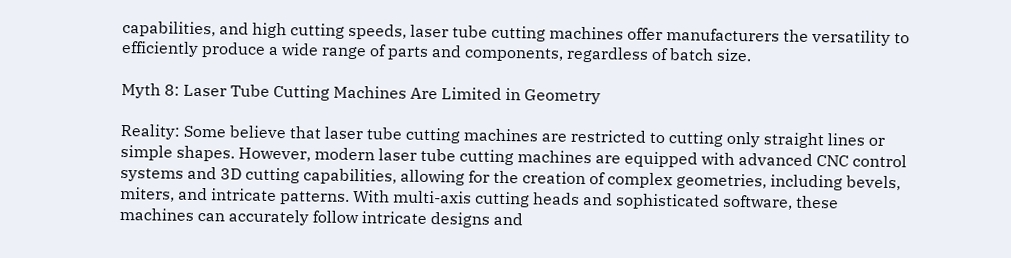capabilities, and high cutting speeds, laser tube cutting machines offer manufacturers the versatility to efficiently produce a wide range of parts and components, regardless of batch size.

Myth 8: Laser Tube Cutting Machines Are Limited in Geometry

Reality: Some believe that laser tube cutting machines are restricted to cutting only straight lines or simple shapes. However, modern laser tube cutting machines are equipped with advanced CNC control systems and 3D cutting capabilities, allowing for the creation of complex geometries, including bevels, miters, and intricate patterns. With multi-axis cutting heads and sophisticated software, these machines can accurately follow intricate designs and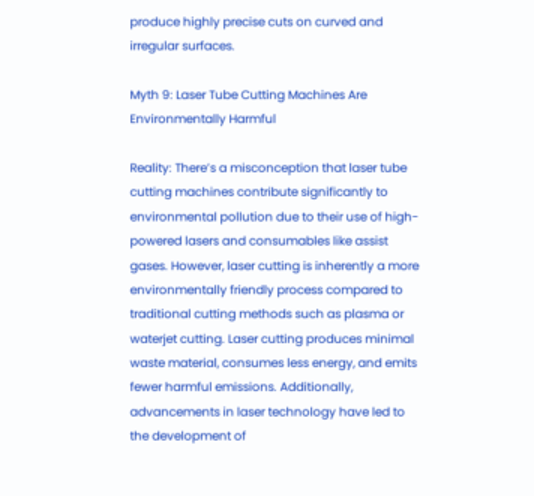produce highly precise cuts on curved and irregular surfaces.

Myth 9: Laser Tube Cutting Machines Are Environmentally Harmful

Reality: There’s a misconception that laser tube cutting machines contribute significantly to environmental pollution due to their use of high-powered lasers and consumables like assist gases. However, laser cutting is inherently a more environmentally friendly process compared to traditional cutting methods such as plasma or waterjet cutting. Laser cutting produces minimal waste material, consumes less energy, and emits fewer harmful emissions. Additionally, advancements in laser technology have led to the development of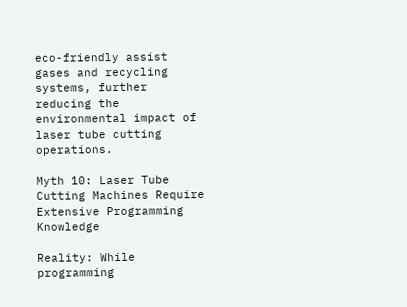eco-friendly assist gases and recycling systems, further reducing the environmental impact of laser tube cutting operations.

Myth 10: Laser Tube Cutting Machines Require Extensive Programming Knowledge

Reality: While programming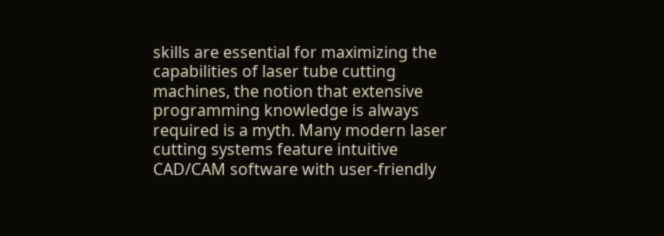skills are essential for maximizing the capabilities of laser tube cutting machines, the notion that extensive programming knowledge is always required is a myth. Many modern laser cutting systems feature intuitive CAD/CAM software with user-friendly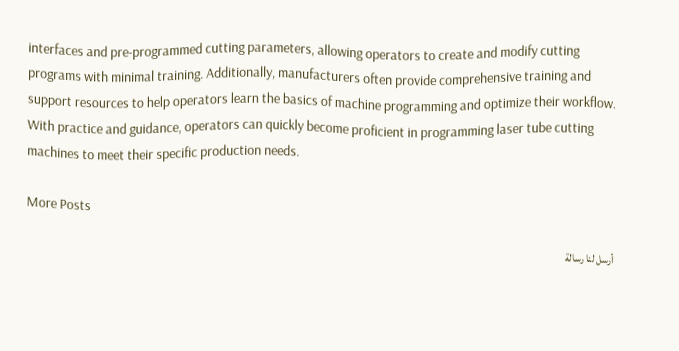interfaces and pre-programmed cutting parameters, allowing operators to create and modify cutting programs with minimal training. Additionally, manufacturers often provide comprehensive training and support resources to help operators learn the basics of machine programming and optimize their workflow. With practice and guidance, operators can quickly become proficient in programming laser tube cutting machines to meet their specific production needs.

More Posts

أرسل لنا رسالة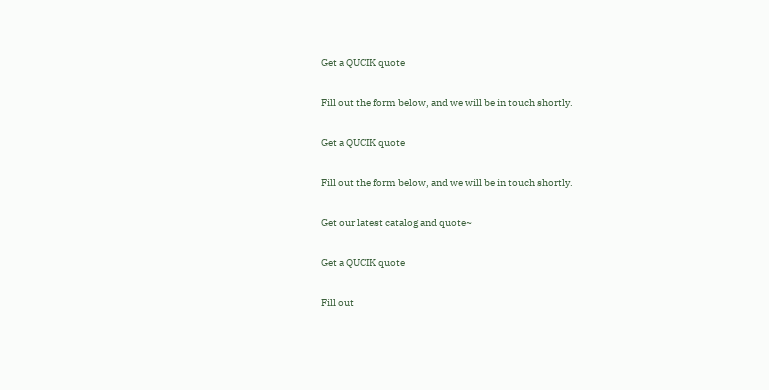Get a QUCIK quote

Fill out the form below, and we will be in touch shortly.

Get a QUCIK quote

Fill out the form below, and we will be in touch shortly.

Get our latest catalog and quote~

Get a QUCIK quote

Fill out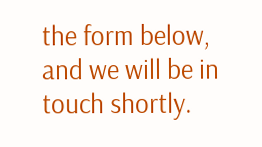the form below, and we will be in touch shortly.